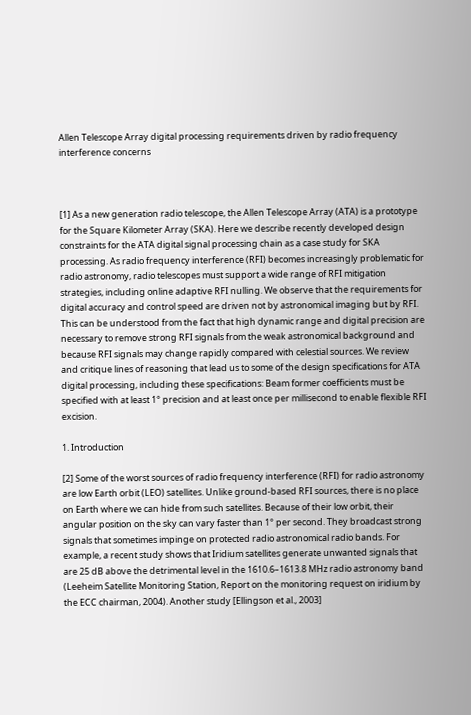Allen Telescope Array digital processing requirements driven by radio frequency interference concerns



[1] As a new generation radio telescope, the Allen Telescope Array (ATA) is a prototype for the Square Kilometer Array (SKA). Here we describe recently developed design constraints for the ATA digital signal processing chain as a case study for SKA processing. As radio frequency interference (RFI) becomes increasingly problematic for radio astronomy, radio telescopes must support a wide range of RFI mitigation strategies, including online adaptive RFI nulling. We observe that the requirements for digital accuracy and control speed are driven not by astronomical imaging but by RFI. This can be understood from the fact that high dynamic range and digital precision are necessary to remove strong RFI signals from the weak astronomical background and because RFI signals may change rapidly compared with celestial sources. We review and critique lines of reasoning that lead us to some of the design specifications for ATA digital processing, including these specifications: Beam former coefficients must be specified with at least 1° precision and at least once per millisecond to enable flexible RFI excision.

1. Introduction

[2] Some of the worst sources of radio frequency interference (RFI) for radio astronomy are low Earth orbit (LEO) satellites. Unlike ground-based RFI sources, there is no place on Earth where we can hide from such satellites. Because of their low orbit, their angular position on the sky can vary faster than 1° per second. They broadcast strong signals that sometimes impinge on protected radio astronomical radio bands. For example, a recent study shows that Iridium satellites generate unwanted signals that are 25 dB above the detrimental level in the 1610.6–1613.8 MHz radio astronomy band (Leeheim Satellite Monitoring Station, Report on the monitoring request on iridium by the ECC chairman, 2004). Another study [Ellingson et al., 2003]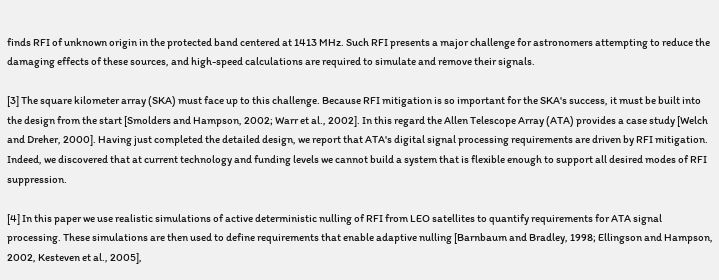finds RFI of unknown origin in the protected band centered at 1413 MHz. Such RFI presents a major challenge for astronomers attempting to reduce the damaging effects of these sources, and high-speed calculations are required to simulate and remove their signals.

[3] The square kilometer array (SKA) must face up to this challenge. Because RFI mitigation is so important for the SKA's success, it must be built into the design from the start [Smolders and Hampson, 2002; Warr et al., 2002]. In this regard the Allen Telescope Array (ATA) provides a case study [Welch and Dreher, 2000]. Having just completed the detailed design, we report that ATA's digital signal processing requirements are driven by RFI mitigation. Indeed, we discovered that at current technology and funding levels we cannot build a system that is flexible enough to support all desired modes of RFI suppression.

[4] In this paper we use realistic simulations of active deterministic nulling of RFI from LEO satellites to quantify requirements for ATA signal processing. These simulations are then used to define requirements that enable adaptive nulling [Barnbaum and Bradley, 1998; Ellingson and Hampson, 2002, Kesteven et al., 2005],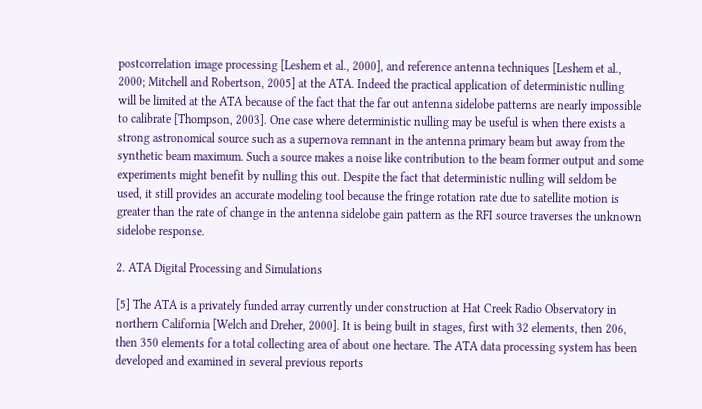postcorrelation image processing [Leshem et al., 2000], and reference antenna techniques [Leshem et al., 2000; Mitchell and Robertson, 2005] at the ATA. Indeed the practical application of deterministic nulling will be limited at the ATA because of the fact that the far out antenna sidelobe patterns are nearly impossible to calibrate [Thompson, 2003]. One case where deterministic nulling may be useful is when there exists a strong astronomical source such as a supernova remnant in the antenna primary beam but away from the synthetic beam maximum. Such a source makes a noise like contribution to the beam former output and some experiments might benefit by nulling this out. Despite the fact that deterministic nulling will seldom be used, it still provides an accurate modeling tool because the fringe rotation rate due to satellite motion is greater than the rate of change in the antenna sidelobe gain pattern as the RFI source traverses the unknown sidelobe response.

2. ATA Digital Processing and Simulations

[5] The ATA is a privately funded array currently under construction at Hat Creek Radio Observatory in northern California [Welch and Dreher, 2000]. It is being built in stages, first with 32 elements, then 206, then 350 elements for a total collecting area of about one hectare. The ATA data processing system has been developed and examined in several previous reports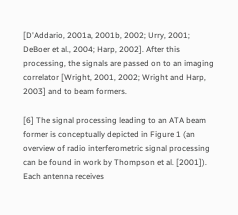[D'Addario, 2001a, 2001b, 2002; Urry, 2001; DeBoer et al., 2004; Harp, 2002]. After this processing, the signals are passed on to an imaging correlator [Wright, 2001, 2002; Wright and Harp, 2003] and to beam formers.

[6] The signal processing leading to an ATA beam former is conceptually depicted in Figure 1 (an overview of radio interferometric signal processing can be found in work by Thompson et al. [2001]). Each antenna receives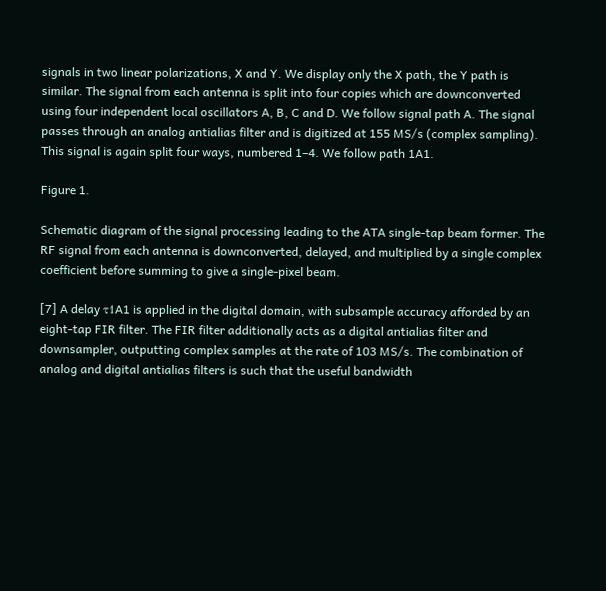signals in two linear polarizations, X and Y. We display only the X path, the Y path is similar. The signal from each antenna is split into four copies which are downconverted using four independent local oscillators A, B, C and D. We follow signal path A. The signal passes through an analog antialias filter and is digitized at 155 MS/s (complex sampling). This signal is again split four ways, numbered 1–4. We follow path 1A1.

Figure 1.

Schematic diagram of the signal processing leading to the ATA single-tap beam former. The RF signal from each antenna is downconverted, delayed, and multiplied by a single complex coefficient before summing to give a single-pixel beam.

[7] A delay τ1A1 is applied in the digital domain, with subsample accuracy afforded by an eight-tap FIR filter. The FIR filter additionally acts as a digital antialias filter and downsampler, outputting complex samples at the rate of 103 MS/s. The combination of analog and digital antialias filters is such that the useful bandwidth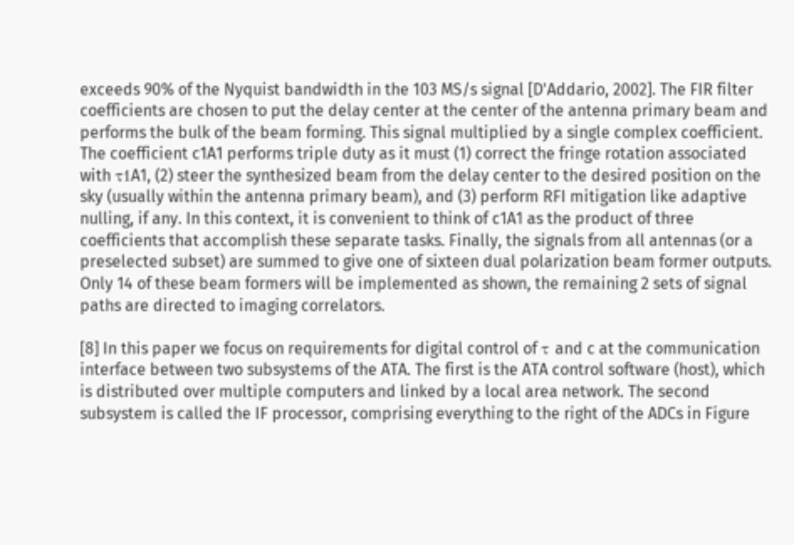exceeds 90% of the Nyquist bandwidth in the 103 MS/s signal [D'Addario, 2002]. The FIR filter coefficients are chosen to put the delay center at the center of the antenna primary beam and performs the bulk of the beam forming. This signal multiplied by a single complex coefficient. The coefficient c1A1 performs triple duty as it must (1) correct the fringe rotation associated with τ1A1, (2) steer the synthesized beam from the delay center to the desired position on the sky (usually within the antenna primary beam), and (3) perform RFI mitigation like adaptive nulling, if any. In this context, it is convenient to think of c1A1 as the product of three coefficients that accomplish these separate tasks. Finally, the signals from all antennas (or a preselected subset) are summed to give one of sixteen dual polarization beam former outputs. Only 14 of these beam formers will be implemented as shown, the remaining 2 sets of signal paths are directed to imaging correlators.

[8] In this paper we focus on requirements for digital control of τ and c at the communication interface between two subsystems of the ATA. The first is the ATA control software (host), which is distributed over multiple computers and linked by a local area network. The second subsystem is called the IF processor, comprising everything to the right of the ADCs in Figure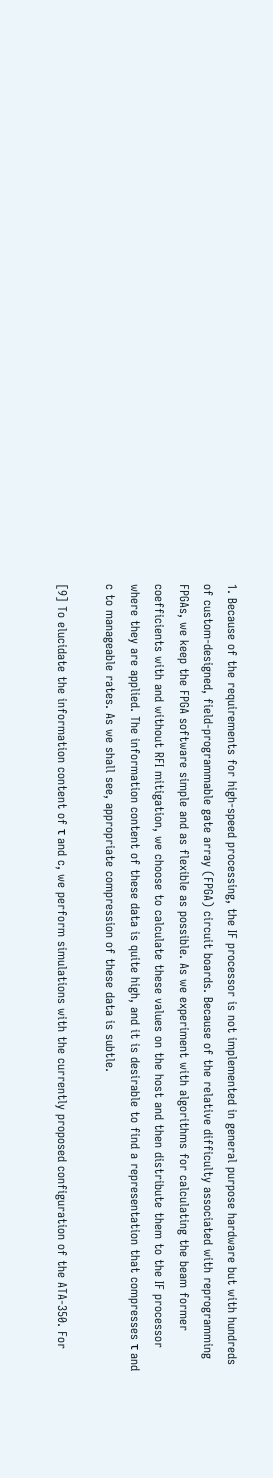1. Because of the requirements for high-speed processing, the IF processor is not implemented in general purpose hardware but with hundreds of custom-designed, field-programmable gate array (FPGA) circuit boards. Because of the relative difficulty associated with reprogramming FPGAs, we keep the FPGA software simple and as flexible as possible. As we experiment with algorithms for calculating the beam former coefficients with and without RFI mitigation, we choose to calculate these values on the host and then distribute them to the IF processor where they are applied. The information content of these data is quite high, and it is desirable to find a representation that compresses τ and c to manageable rates. As we shall see, appropriate compression of these data is subtle.

[9] To elucidate the information content of τ and c, we perform simulations with the currently proposed configuration of the ATA-350. For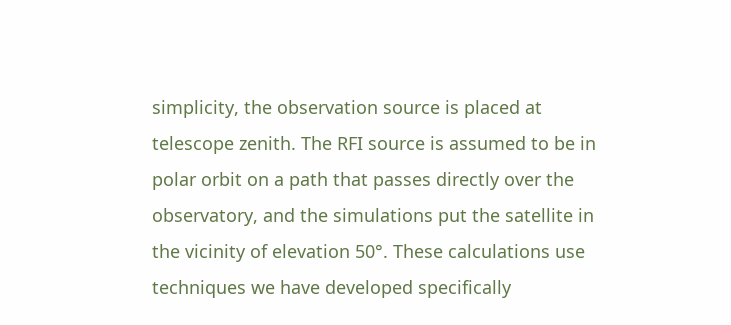simplicity, the observation source is placed at telescope zenith. The RFI source is assumed to be in polar orbit on a path that passes directly over the observatory, and the simulations put the satellite in the vicinity of elevation 50°. These calculations use techniques we have developed specifically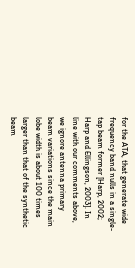for the ATA, that generate wide frequency band nulls in a single-tap beam former [Harp, 2002; Harp and Ellingson, 2003]. In line with our comments above, we ignore antenna primary beam variations since the main lobe width is about 100 times larger than that of the synthetic beam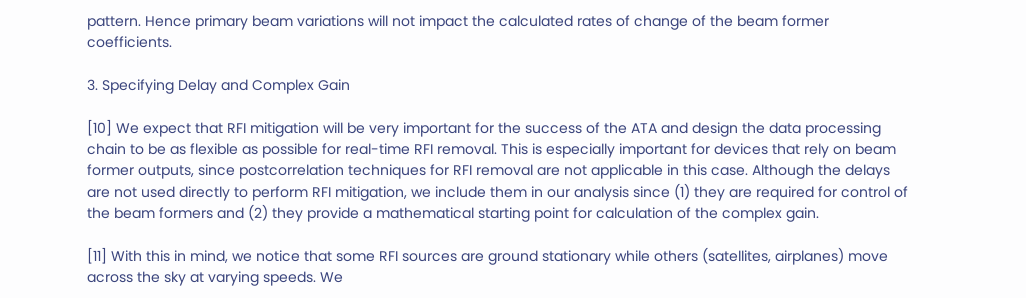pattern. Hence primary beam variations will not impact the calculated rates of change of the beam former coefficients.

3. Specifying Delay and Complex Gain

[10] We expect that RFI mitigation will be very important for the success of the ATA and design the data processing chain to be as flexible as possible for real-time RFI removal. This is especially important for devices that rely on beam former outputs, since postcorrelation techniques for RFI removal are not applicable in this case. Although the delays are not used directly to perform RFI mitigation, we include them in our analysis since (1) they are required for control of the beam formers and (2) they provide a mathematical starting point for calculation of the complex gain.

[11] With this in mind, we notice that some RFI sources are ground stationary while others (satellites, airplanes) move across the sky at varying speeds. We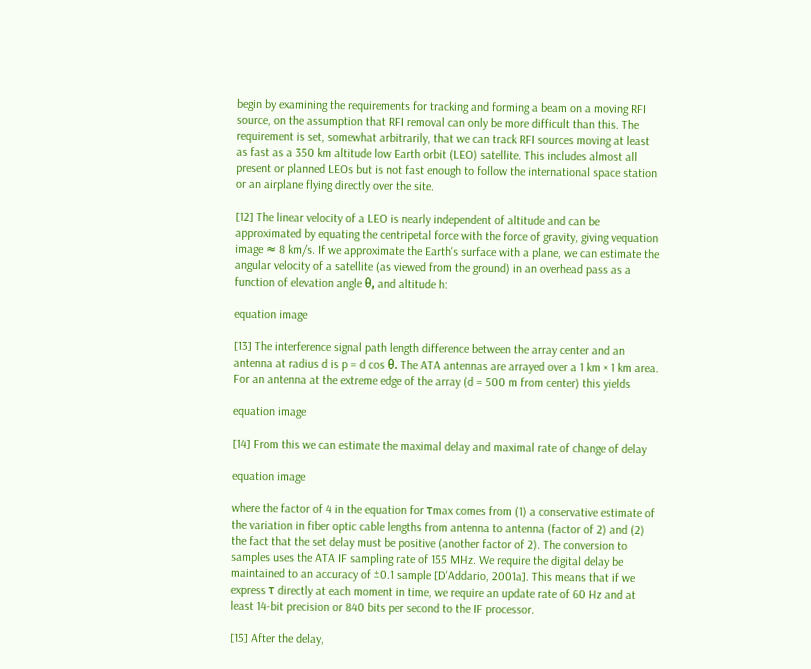begin by examining the requirements for tracking and forming a beam on a moving RFI source, on the assumption that RFI removal can only be more difficult than this. The requirement is set, somewhat arbitrarily, that we can track RFI sources moving at least as fast as a 350 km altitude low Earth orbit (LEO) satellite. This includes almost all present or planned LEOs but is not fast enough to follow the international space station or an airplane flying directly over the site.

[12] The linear velocity of a LEO is nearly independent of altitude and can be approximated by equating the centripetal force with the force of gravity, giving vequation image ≈ 8 km/s. If we approximate the Earth's surface with a plane, we can estimate the angular velocity of a satellite (as viewed from the ground) in an overhead pass as a function of elevation angle θ, and altitude h:

equation image

[13] The interference signal path length difference between the array center and an antenna at radius d is p = d cos θ. The ATA antennas are arrayed over a 1 km × 1 km area. For an antenna at the extreme edge of the array (d = 500 m from center) this yields

equation image

[14] From this we can estimate the maximal delay and maximal rate of change of delay

equation image

where the factor of 4 in the equation for τmax comes from (1) a conservative estimate of the variation in fiber optic cable lengths from antenna to antenna (factor of 2) and (2) the fact that the set delay must be positive (another factor of 2). The conversion to samples uses the ATA IF sampling rate of 155 MHz. We require the digital delay be maintained to an accuracy of ±0.1 sample [D'Addario, 2001a]. This means that if we express τ directly at each moment in time, we require an update rate of 60 Hz and at least 14-bit precision or 840 bits per second to the IF processor.

[15] After the delay,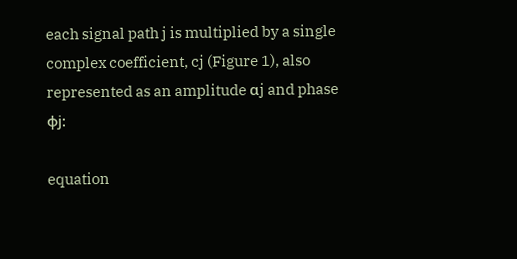each signal path j is multiplied by a single complex coefficient, cj (Figure 1), also represented as an amplitude αj and phase ϕj:

equation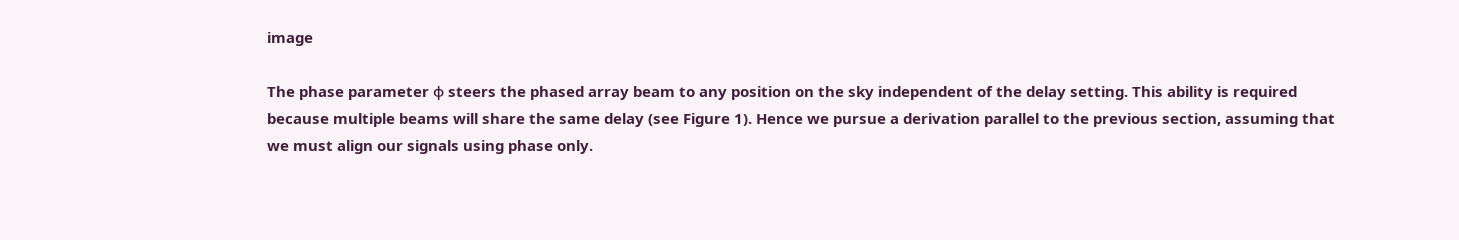image

The phase parameter ϕ steers the phased array beam to any position on the sky independent of the delay setting. This ability is required because multiple beams will share the same delay (see Figure 1). Hence we pursue a derivation parallel to the previous section, assuming that we must align our signals using phase only.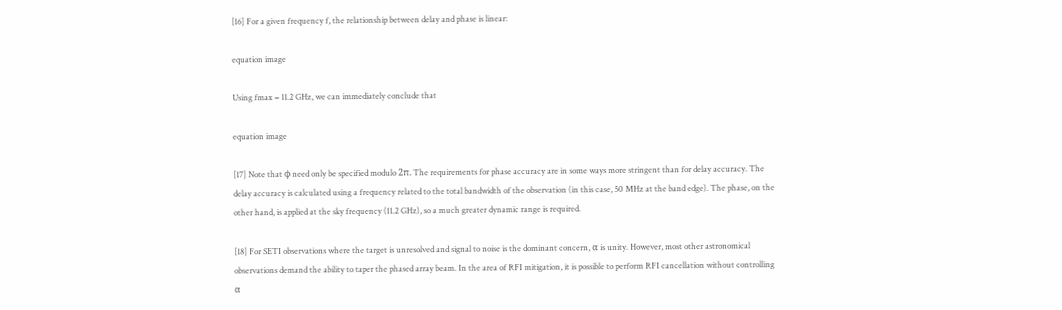[16] For a given frequency f, the relationship between delay and phase is linear:

equation image

Using fmax = 11.2 GHz, we can immediately conclude that

equation image

[17] Note that ϕ need only be specified modulo 2π. The requirements for phase accuracy are in some ways more stringent than for delay accuracy. The delay accuracy is calculated using a frequency related to the total bandwidth of the observation (in this case, 50 MHz at the band edge). The phase, on the other hand, is applied at the sky frequency (11.2 GHz), so a much greater dynamic range is required.

[18] For SETI observations where the target is unresolved and signal to noise is the dominant concern, α is unity. However, most other astronomical observations demand the ability to taper the phased array beam. In the area of RFI mitigation, it is possible to perform RFI cancellation without controlling α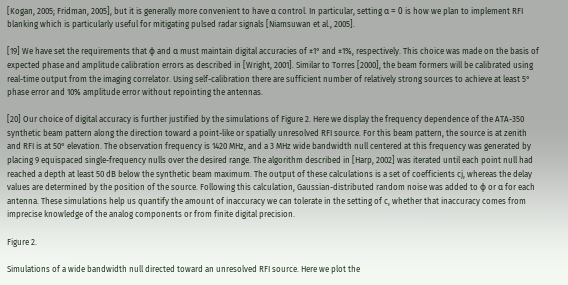[Kogan, 2005; Fridman, 2005], but it is generally more convenient to have α control. In particular, setting α = 0 is how we plan to implement RFI blanking which is particularly useful for mitigating pulsed radar signals [Niamsuwan et al., 2005].

[19] We have set the requirements that ϕ and α must maintain digital accuracies of ±1° and ±1%, respectively. This choice was made on the basis of expected phase and amplitude calibration errors as described in [Wright, 2001]. Similar to Torres [2000], the beam formers will be calibrated using real-time output from the imaging correlator. Using self-calibration there are sufficient number of relatively strong sources to achieve at least 5° phase error and 10% amplitude error without repointing the antennas.

[20] Our choice of digital accuracy is further justified by the simulations of Figure 2. Here we display the frequency dependence of the ATA-350 synthetic beam pattern along the direction toward a point-like or spatially unresolved RFI source. For this beam pattern, the source is at zenith and RFI is at 50° elevation. The observation frequency is 1420 MHz, and a 3 MHz wide bandwidth null centered at this frequency was generated by placing 9 equispaced single-frequency nulls over the desired range. The algorithm described in [Harp, 2002] was iterated until each point null had reached a depth at least 50 dB below the synthetic beam maximum. The output of these calculations is a set of coefficients cj, whereas the delay values are determined by the position of the source. Following this calculation, Gaussian-distributed random noise was added to ϕ or α for each antenna. These simulations help us quantify the amount of inaccuracy we can tolerate in the setting of c, whether that inaccuracy comes from imprecise knowledge of the analog components or from finite digital precision.

Figure 2.

Simulations of a wide bandwidth null directed toward an unresolved RFI source. Here we plot the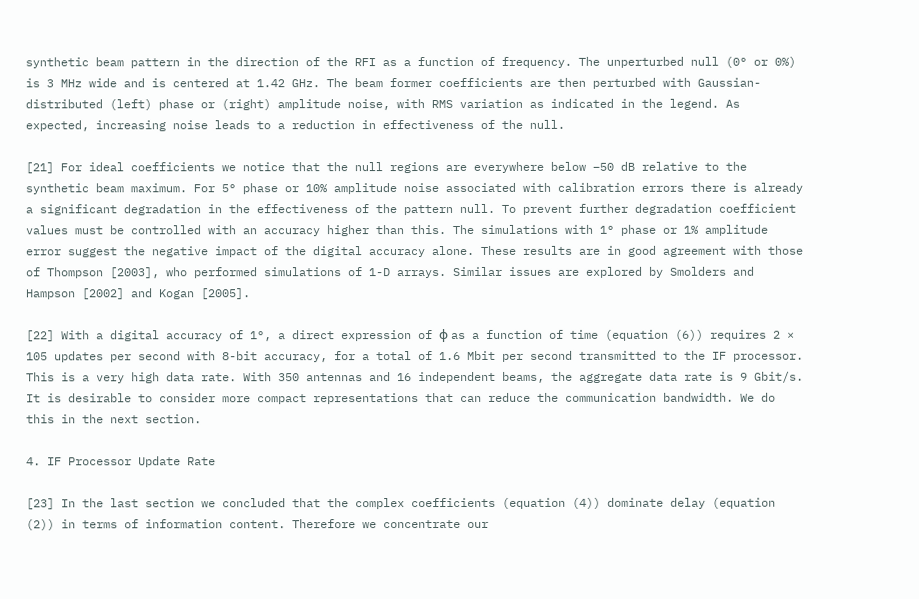synthetic beam pattern in the direction of the RFI as a function of frequency. The unperturbed null (0° or 0%) is 3 MHz wide and is centered at 1.42 GHz. The beam former coefficients are then perturbed with Gaussian-distributed (left) phase or (right) amplitude noise, with RMS variation as indicated in the legend. As expected, increasing noise leads to a reduction in effectiveness of the null.

[21] For ideal coefficients we notice that the null regions are everywhere below −50 dB relative to the synthetic beam maximum. For 5° phase or 10% amplitude noise associated with calibration errors there is already a significant degradation in the effectiveness of the pattern null. To prevent further degradation coefficient values must be controlled with an accuracy higher than this. The simulations with 1° phase or 1% amplitude error suggest the negative impact of the digital accuracy alone. These results are in good agreement with those of Thompson [2003], who performed simulations of 1-D arrays. Similar issues are explored by Smolders and Hampson [2002] and Kogan [2005].

[22] With a digital accuracy of 1°, a direct expression of ϕ as a function of time (equation (6)) requires 2 × 105 updates per second with 8-bit accuracy, for a total of 1.6 Mbit per second transmitted to the IF processor. This is a very high data rate. With 350 antennas and 16 independent beams, the aggregate data rate is 9 Gbit/s. It is desirable to consider more compact representations that can reduce the communication bandwidth. We do this in the next section.

4. IF Processor Update Rate

[23] In the last section we concluded that the complex coefficients (equation (4)) dominate delay (equation (2)) in terms of information content. Therefore we concentrate our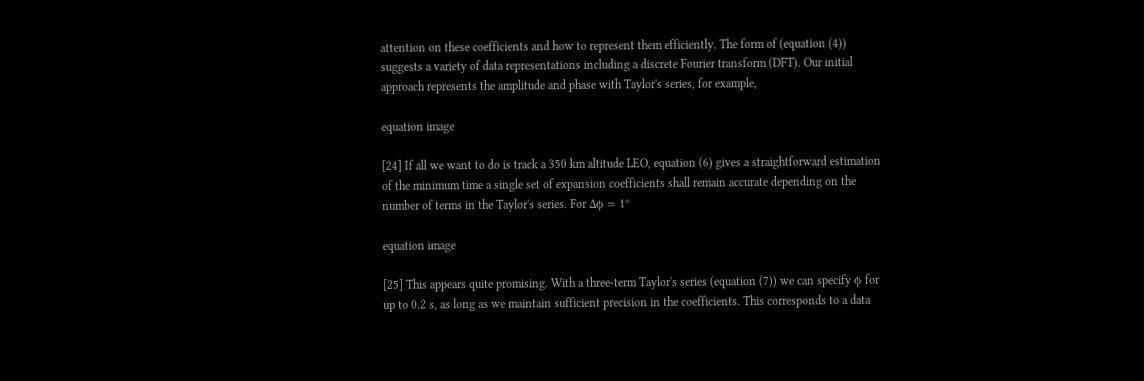attention on these coefficients and how to represent them efficiently. The form of (equation (4)) suggests a variety of data representations including a discrete Fourier transform (DFT). Our initial approach represents the amplitude and phase with Taylor's series, for example,

equation image

[24] If all we want to do is track a 350 km altitude LEO, equation (6) gives a straightforward estimation of the minimum time a single set of expansion coefficients shall remain accurate depending on the number of terms in the Taylor's series. For Δϕ = 1°

equation image

[25] This appears quite promising. With a three-term Taylor's series (equation (7)) we can specify ϕ for up to 0.2 s, as long as we maintain sufficient precision in the coefficients. This corresponds to a data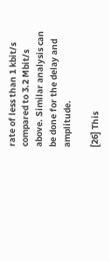rate of less than 1 kbit/s compared to 3.2 Mbit/s above. Similar analysis can be done for the delay and amplitude.

[26] This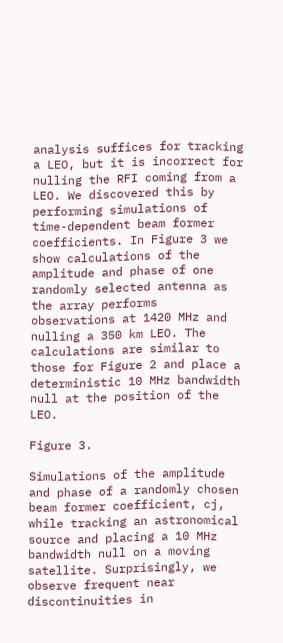analysis suffices for tracking a LEO, but it is incorrect for nulling the RFI coming from a LEO. We discovered this by performing simulations of time-dependent beam former coefficients. In Figure 3 we show calculations of the amplitude and phase of one randomly selected antenna as the array performs observations at 1420 MHz and nulling a 350 km LEO. The calculations are similar to those for Figure 2 and place a deterministic 10 MHz bandwidth null at the position of the LEO.

Figure 3.

Simulations of the amplitude and phase of a randomly chosen beam former coefficient, cj, while tracking an astronomical source and placing a 10 MHz bandwidth null on a moving satellite. Surprisingly, we observe frequent near discontinuities in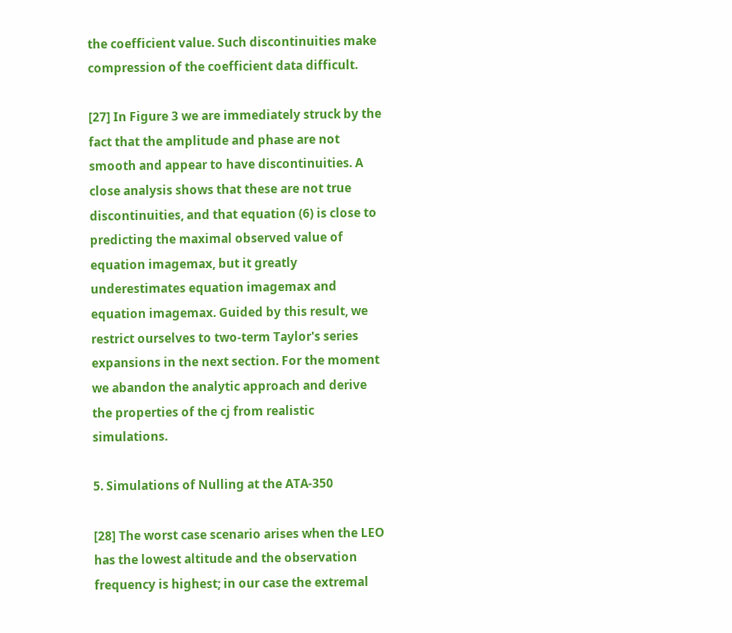the coefficient value. Such discontinuities make compression of the coefficient data difficult.

[27] In Figure 3 we are immediately struck by the fact that the amplitude and phase are not smooth and appear to have discontinuities. A close analysis shows that these are not true discontinuities, and that equation (6) is close to predicting the maximal observed value of equation imagemax, but it greatly underestimates equation imagemax and equation imagemax. Guided by this result, we restrict ourselves to two-term Taylor's series expansions in the next section. For the moment we abandon the analytic approach and derive the properties of the cj from realistic simulations.

5. Simulations of Nulling at the ATA-350

[28] The worst case scenario arises when the LEO has the lowest altitude and the observation frequency is highest; in our case the extremal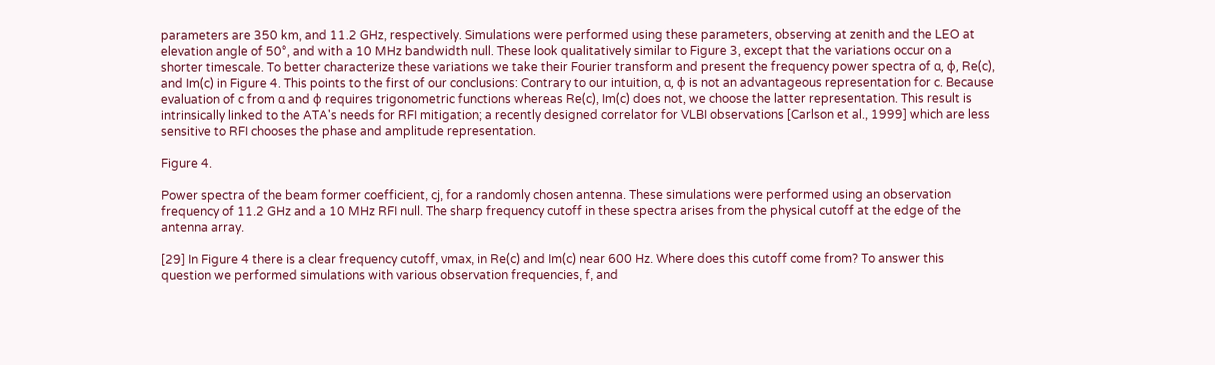parameters are 350 km, and 11.2 GHz, respectively. Simulations were performed using these parameters, observing at zenith and the LEO at elevation angle of 50°, and with a 10 MHz bandwidth null. These look qualitatively similar to Figure 3, except that the variations occur on a shorter timescale. To better characterize these variations we take their Fourier transform and present the frequency power spectra of α, ϕ, Re(c), and Im(c) in Figure 4. This points to the first of our conclusions: Contrary to our intuition, α, ϕ is not an advantageous representation for c. Because evaluation of c from α and ϕ requires trigonometric functions whereas Re(c), Im(c) does not, we choose the latter representation. This result is intrinsically linked to the ATA's needs for RFI mitigation; a recently designed correlator for VLBI observations [Carlson et al., 1999] which are less sensitive to RFI chooses the phase and amplitude representation.

Figure 4.

Power spectra of the beam former coefficient, cj, for a randomly chosen antenna. These simulations were performed using an observation frequency of 11.2 GHz and a 10 MHz RFI null. The sharp frequency cutoff in these spectra arises from the physical cutoff at the edge of the antenna array.

[29] In Figure 4 there is a clear frequency cutoff, νmax, in Re(c) and Im(c) near 600 Hz. Where does this cutoff come from? To answer this question we performed simulations with various observation frequencies, f, and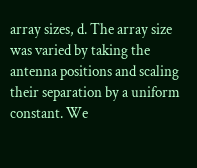array sizes, d. The array size was varied by taking the antenna positions and scaling their separation by a uniform constant. We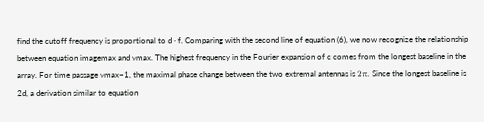find the cutoff frequency is proportional to d · f. Comparing with the second line of equation (6), we now recognize the relationship between equation imagemax and νmax. The highest frequency in the Fourier expansion of c comes from the longest baseline in the array. For time passage νmax−1, the maximal phase change between the two extremal antennas is 2π. Since the longest baseline is 2d, a derivation similar to equation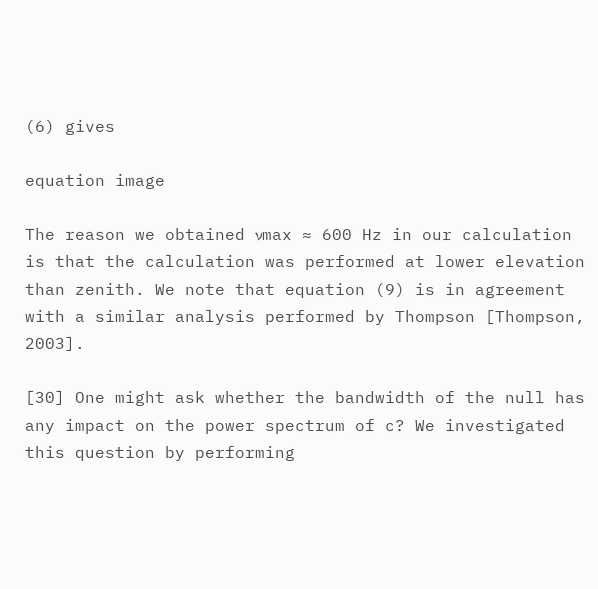(6) gives

equation image

The reason we obtained νmax ≈ 600 Hz in our calculation is that the calculation was performed at lower elevation than zenith. We note that equation (9) is in agreement with a similar analysis performed by Thompson [Thompson, 2003].

[30] One might ask whether the bandwidth of the null has any impact on the power spectrum of c? We investigated this question by performing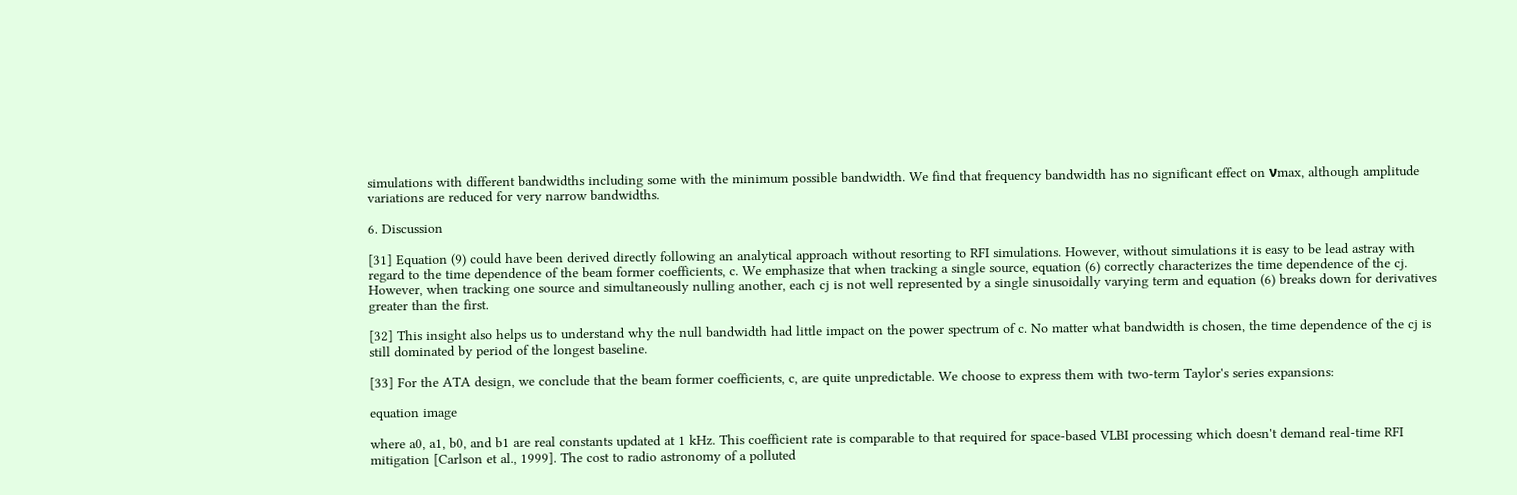simulations with different bandwidths including some with the minimum possible bandwidth. We find that frequency bandwidth has no significant effect on νmax, although amplitude variations are reduced for very narrow bandwidths.

6. Discussion

[31] Equation (9) could have been derived directly following an analytical approach without resorting to RFI simulations. However, without simulations it is easy to be lead astray with regard to the time dependence of the beam former coefficients, c. We emphasize that when tracking a single source, equation (6) correctly characterizes the time dependence of the cj. However, when tracking one source and simultaneously nulling another, each cj is not well represented by a single sinusoidally varying term and equation (6) breaks down for derivatives greater than the first.

[32] This insight also helps us to understand why the null bandwidth had little impact on the power spectrum of c. No matter what bandwidth is chosen, the time dependence of the cj is still dominated by period of the longest baseline.

[33] For the ATA design, we conclude that the beam former coefficients, c, are quite unpredictable. We choose to express them with two-term Taylor's series expansions:

equation image

where a0, a1, b0, and b1 are real constants updated at 1 kHz. This coefficient rate is comparable to that required for space-based VLBI processing which doesn't demand real-time RFI mitigation [Carlson et al., 1999]. The cost to radio astronomy of a polluted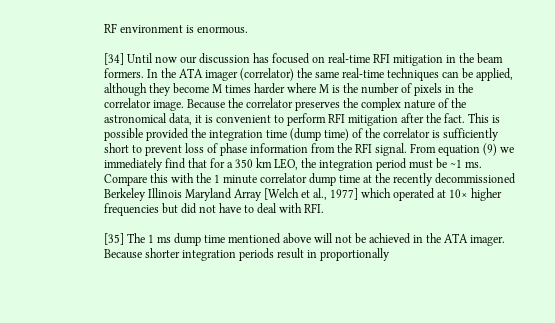RF environment is enormous.

[34] Until now our discussion has focused on real-time RFI mitigation in the beam formers. In the ATA imager (correlator) the same real-time techniques can be applied, although they become M times harder where M is the number of pixels in the correlator image. Because the correlator preserves the complex nature of the astronomical data, it is convenient to perform RFI mitigation after the fact. This is possible provided the integration time (dump time) of the correlator is sufficiently short to prevent loss of phase information from the RFI signal. From equation (9) we immediately find that for a 350 km LEO, the integration period must be ∼1 ms. Compare this with the 1 minute correlator dump time at the recently decommissioned Berkeley Illinois Maryland Array [Welch et al., 1977] which operated at 10× higher frequencies but did not have to deal with RFI.

[35] The 1 ms dump time mentioned above will not be achieved in the ATA imager. Because shorter integration periods result in proportionally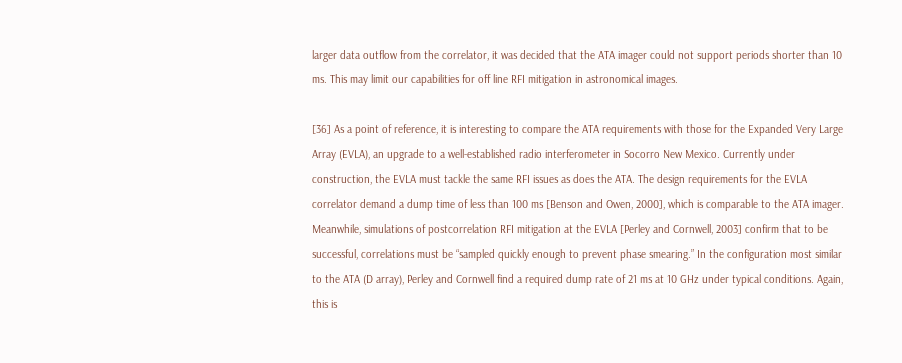larger data outflow from the correlator, it was decided that the ATA imager could not support periods shorter than 10 ms. This may limit our capabilities for off line RFI mitigation in astronomical images.

[36] As a point of reference, it is interesting to compare the ATA requirements with those for the Expanded Very Large Array (EVLA), an upgrade to a well-established radio interferometer in Socorro New Mexico. Currently under construction, the EVLA must tackle the same RFI issues as does the ATA. The design requirements for the EVLA correlator demand a dump time of less than 100 ms [Benson and Owen, 2000], which is comparable to the ATA imager. Meanwhile, simulations of postcorrelation RFI mitigation at the EVLA [Perley and Cornwell, 2003] confirm that to be successful, correlations must be “sampled quickly enough to prevent phase smearing.” In the configuration most similar to the ATA (D array), Perley and Cornwell find a required dump rate of 21 ms at 10 GHz under typical conditions. Again, this is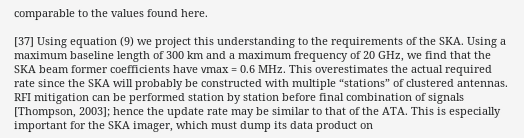comparable to the values found here.

[37] Using equation (9) we project this understanding to the requirements of the SKA. Using a maximum baseline length of 300 km and a maximum frequency of 20 GHz, we find that the SKA beam former coefficients have νmax = 0.6 MHz. This overestimates the actual required rate since the SKA will probably be constructed with multiple “stations” of clustered antennas. RFI mitigation can be performed station by station before final combination of signals [Thompson, 2003]; hence the update rate may be similar to that of the ATA. This is especially important for the SKA imager, which must dump its data product on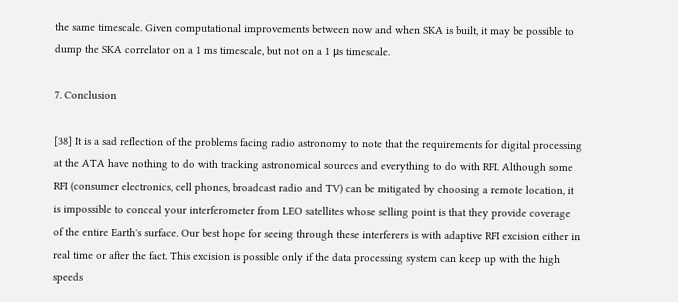the same timescale. Given computational improvements between now and when SKA is built, it may be possible to dump the SKA correlator on a 1 ms timescale, but not on a 1 μs timescale.

7. Conclusion

[38] It is a sad reflection of the problems facing radio astronomy to note that the requirements for digital processing at the ATA have nothing to do with tracking astronomical sources and everything to do with RFI. Although some RFI (consumer electronics, cell phones, broadcast radio and TV) can be mitigated by choosing a remote location, it is impossible to conceal your interferometer from LEO satellites whose selling point is that they provide coverage of the entire Earth's surface. Our best hope for seeing through these interferers is with adaptive RFI excision either in real time or after the fact. This excision is possible only if the data processing system can keep up with the high speeds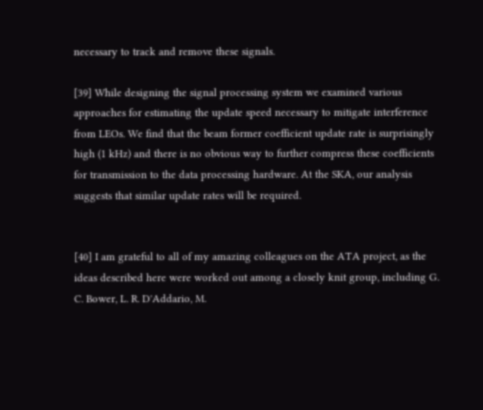necessary to track and remove these signals.

[39] While designing the signal processing system we examined various approaches for estimating the update speed necessary to mitigate interference from LEOs. We find that the beam former coefficient update rate is surprisingly high (1 kHz) and there is no obvious way to further compress these coefficients for transmission to the data processing hardware. At the SKA, our analysis suggests that similar update rates will be required.


[40] I am grateful to all of my amazing colleagues on the ATA project, as the ideas described here were worked out among a closely knit group, including G. C. Bower, L. R. D'Addario, M.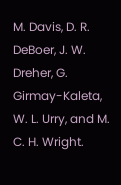M. Davis, D. R. DeBoer, J. W. Dreher, G. Girmay-Kaleta, W. L. Urry, and M. C. H. Wright.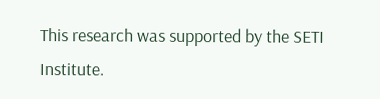This research was supported by the SETI Institute.